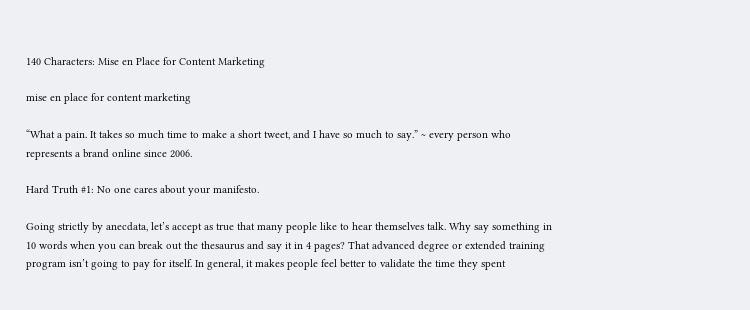140 Characters: Mise en Place for Content Marketing

mise en place for content marketing

“What a pain. It takes so much time to make a short tweet, and I have so much to say.” ~ every person who represents a brand online since 2006.

Hard Truth #1: No one cares about your manifesto.

Going strictly by anecdata, let’s accept as true that many people like to hear themselves talk. Why say something in 10 words when you can break out the thesaurus and say it in 4 pages? That advanced degree or extended training program isn’t going to pay for itself. In general, it makes people feel better to validate the time they spent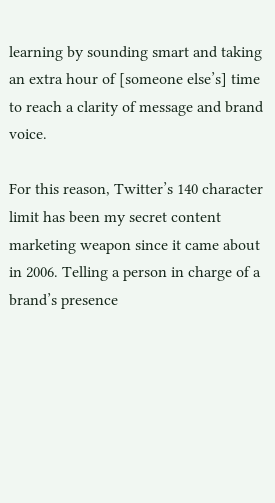learning by sounding smart and taking an extra hour of [someone else’s] time to reach a clarity of message and brand voice.

For this reason, Twitter’s 140 character limit has been my secret content marketing weapon since it came about in 2006. Telling a person in charge of a brand’s presence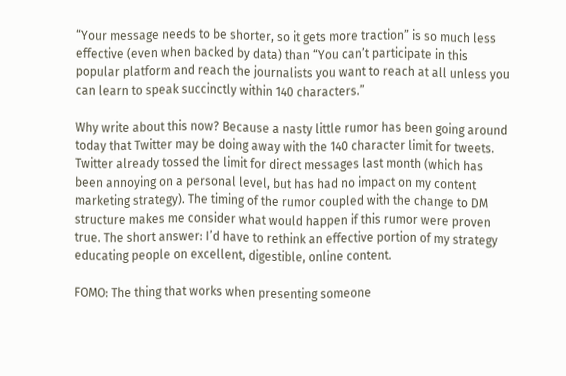“Your message needs to be shorter, so it gets more traction” is so much less effective (even when backed by data) than “You can’t participate in this popular platform and reach the journalists you want to reach at all unless you can learn to speak succinctly within 140 characters.”

Why write about this now? Because a nasty little rumor has been going around today that Twitter may be doing away with the 140 character limit for tweets. Twitter already tossed the limit for direct messages last month (which has been annoying on a personal level, but has had no impact on my content marketing strategy). The timing of the rumor coupled with the change to DM structure makes me consider what would happen if this rumor were proven true. The short answer: I’d have to rethink an effective portion of my strategy educating people on excellent, digestible, online content.

FOMO: The thing that works when presenting someone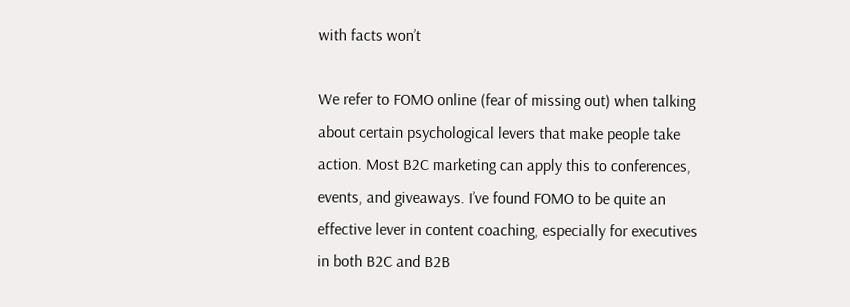with facts won’t

We refer to FOMO online (fear of missing out) when talking about certain psychological levers that make people take action. Most B2C marketing can apply this to conferences, events, and giveaways. I’ve found FOMO to be quite an effective lever in content coaching, especially for executives in both B2C and B2B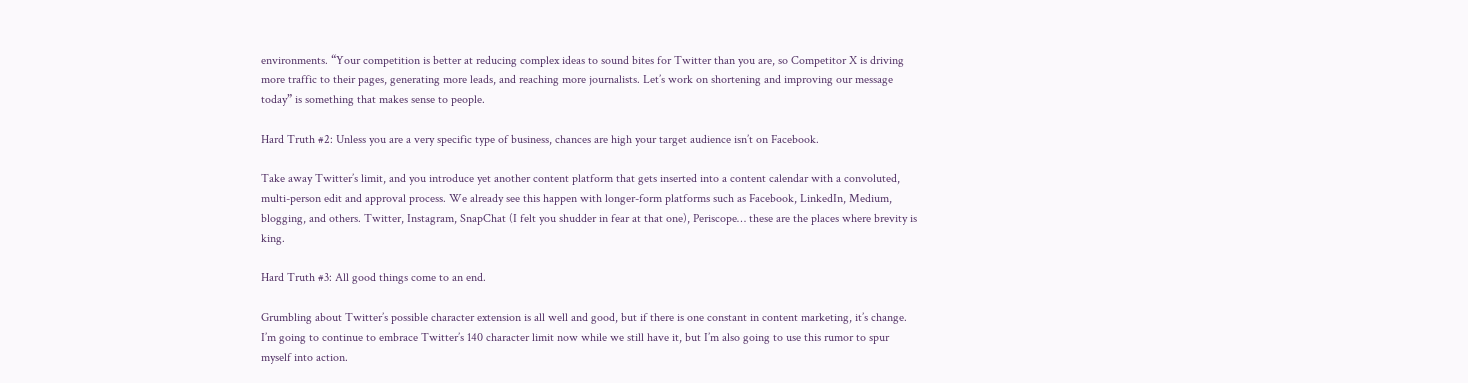environments. “Your competition is better at reducing complex ideas to sound bites for Twitter than you are, so Competitor X is driving more traffic to their pages, generating more leads, and reaching more journalists. Let’s work on shortening and improving our message today” is something that makes sense to people.

Hard Truth #2: Unless you are a very specific type of business, chances are high your target audience isn’t on Facebook.

Take away Twitter’s limit, and you introduce yet another content platform that gets inserted into a content calendar with a convoluted, multi-person edit and approval process. We already see this happen with longer-form platforms such as Facebook, LinkedIn, Medium, blogging, and others. Twitter, Instagram, SnapChat (I felt you shudder in fear at that one), Periscope… these are the places where brevity is king.

Hard Truth #3: All good things come to an end.

Grumbling about Twitter’s possible character extension is all well and good, but if there is one constant in content marketing, it’s change. I’m going to continue to embrace Twitter’s 140 character limit now while we still have it, but I’m also going to use this rumor to spur myself into action.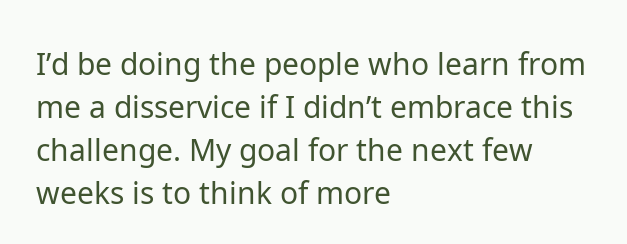I’d be doing the people who learn from me a disservice if I didn’t embrace this challenge. My goal for the next few weeks is to think of more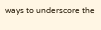ways to underscore the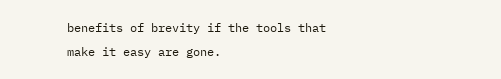benefits of brevity if the tools that make it easy are gone.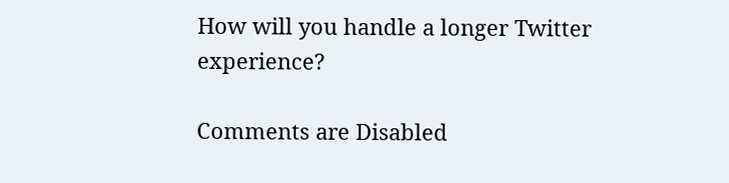How will you handle a longer Twitter experience?

Comments are Disabled